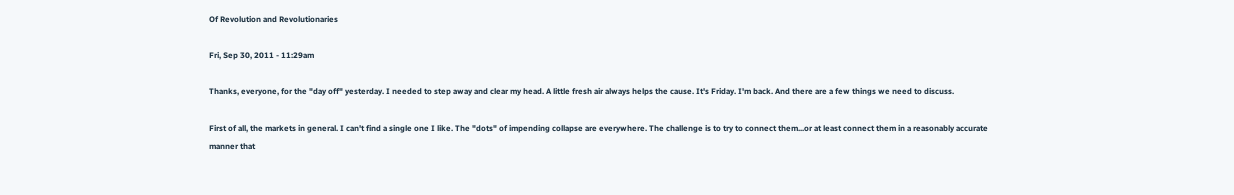Of Revolution and Revolutionaries

Fri, Sep 30, 2011 - 11:29am

Thanks, everyone, for the "day off" yesterday. I needed to step away and clear my head. A little fresh air always helps the cause. It's Friday. I'm back. And there are a few things we need to discuss.

First of all, the markets in general. I can't find a single one I like. The "dots" of impending collapse are everywhere. The challenge is to try to connect them...or at least connect them in a reasonably accurate manner that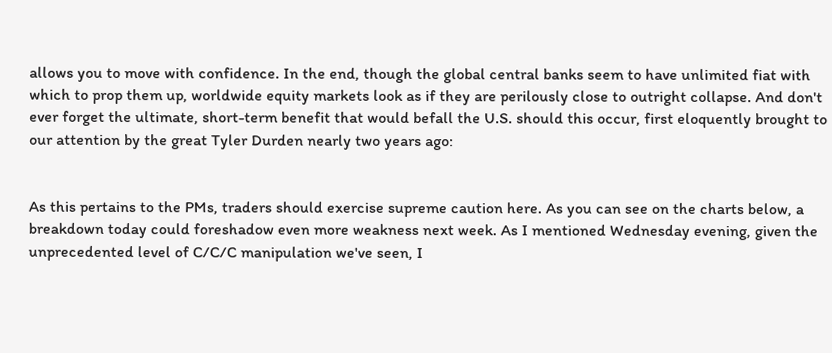allows you to move with confidence. In the end, though the global central banks seem to have unlimited fiat with which to prop them up, worldwide equity markets look as if they are perilously close to outright collapse. And don't ever forget the ultimate, short-term benefit that would befall the U.S. should this occur, first eloquently brought to our attention by the great Tyler Durden nearly two years ago:


As this pertains to the PMs, traders should exercise supreme caution here. As you can see on the charts below, a breakdown today could foreshadow even more weakness next week. As I mentioned Wednesday evening, given the unprecedented level of C/C/C manipulation we've seen, I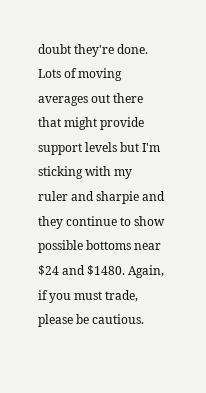doubt they're done. Lots of moving averages out there that might provide support levels but I'm sticking with my ruler and sharpie and they continue to show possible bottoms near $24 and $1480. Again, if you must trade, please be cautious.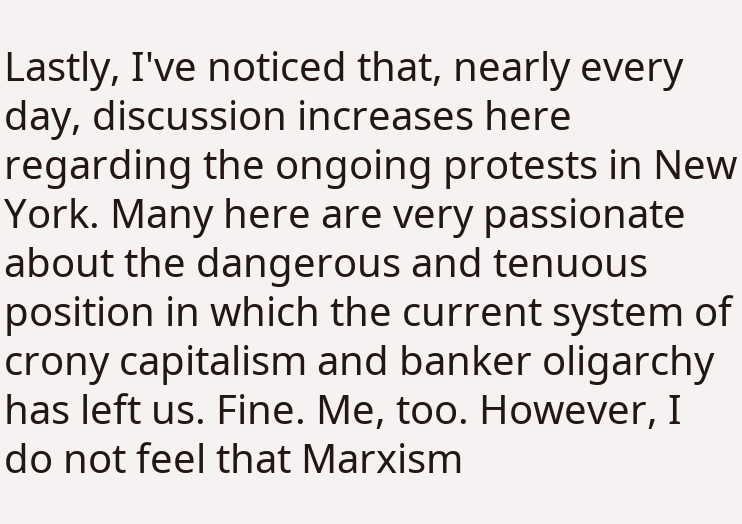Lastly, I've noticed that, nearly every day, discussion increases here regarding the ongoing protests in New York. Many here are very passionate about the dangerous and tenuous position in which the current system of crony capitalism and banker oligarchy has left us. Fine. Me, too. However, I do not feel that Marxism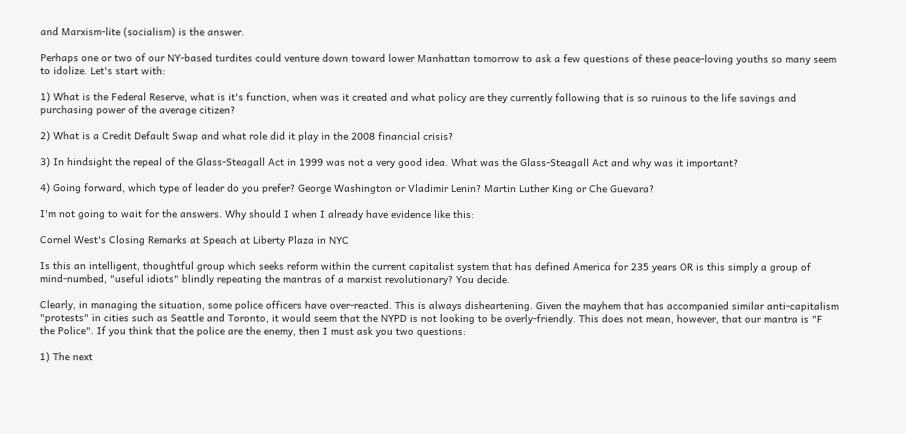and Marxism-lite (socialism) is the answer.

Perhaps one or two of our NY-based turdites could venture down toward lower Manhattan tomorrow to ask a few questions of these peace-loving youths so many seem to idolize. Let's start with:

1) What is the Federal Reserve, what is it's function, when was it created and what policy are they currently following that is so ruinous to the life savings and purchasing power of the average citizen?

2) What is a Credit Default Swap and what role did it play in the 2008 financial crisis?

3) In hindsight the repeal of the Glass-Steagall Act in 1999 was not a very good idea. What was the Glass-Steagall Act and why was it important?

4) Going forward, which type of leader do you prefer? George Washington or Vladimir Lenin? Martin Luther King or Che Guevara?

I'm not going to wait for the answers. Why should I when I already have evidence like this:

Cornel West's Closing Remarks at Speach at Liberty Plaza in NYC

Is this an intelligent, thoughtful group which seeks reform within the current capitalist system that has defined America for 235 years OR is this simply a group of mind-numbed, "useful idiots" blindly repeating the mantras of a marxist revolutionary? You decide.

Clearly, in managing the situation, some police officers have over-reacted. This is always disheartening. Given the mayhem that has accompanied similar anti-capitalism "protests" in cities such as Seattle and Toronto, it would seem that the NYPD is not looking to be overly-friendly. This does not mean, however, that our mantra is "F the Police". If you think that the police are the enemy, then I must ask you two questions:

1) The next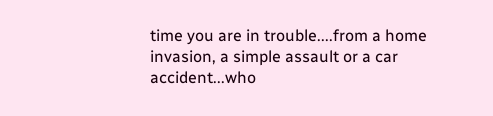time you are in trouble....from a home invasion, a simple assault or a car accident...who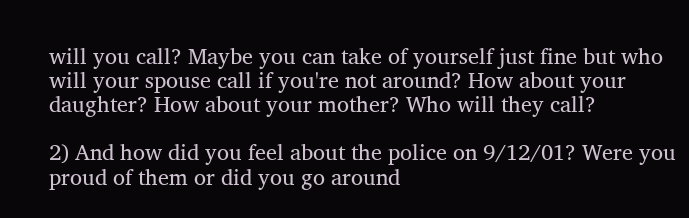will you call? Maybe you can take of yourself just fine but who will your spouse call if you're not around? How about your daughter? How about your mother? Who will they call?

2) And how did you feel about the police on 9/12/01? Were you proud of them or did you go around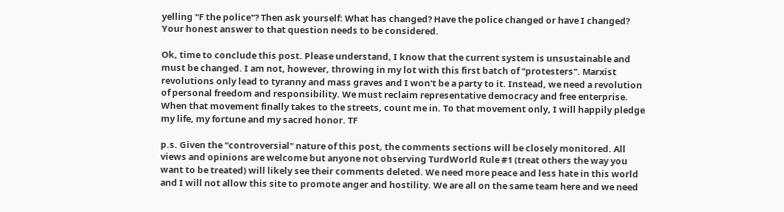yelling "F the police"? Then ask yourself: What has changed? Have the police changed or have I changed? Your honest answer to that question needs to be considered.

Ok, time to conclude this post. Please understand, I know that the current system is unsustainable and must be changed. I am not, however, throwing in my lot with this first batch of "protesters". Marxist revolutions only lead to tyranny and mass graves and I won't be a party to it. Instead, we need a revolution of personal freedom and responsibility. We must reclaim representative democracy and free enterprise. When that movement finally takes to the streets, count me in. To that movement only, I will happily pledge my life, my fortune and my sacred honor. TF

p.s. Given the "controversial" nature of this post, the comments sections will be closely monitored. All views and opinions are welcome but anyone not observing TurdWorld Rule #1 (treat others the way you want to be treated) will likely see their comments deleted. We need more peace and less hate in this world and I will not allow this site to promote anger and hostility. We are all on the same team here and we need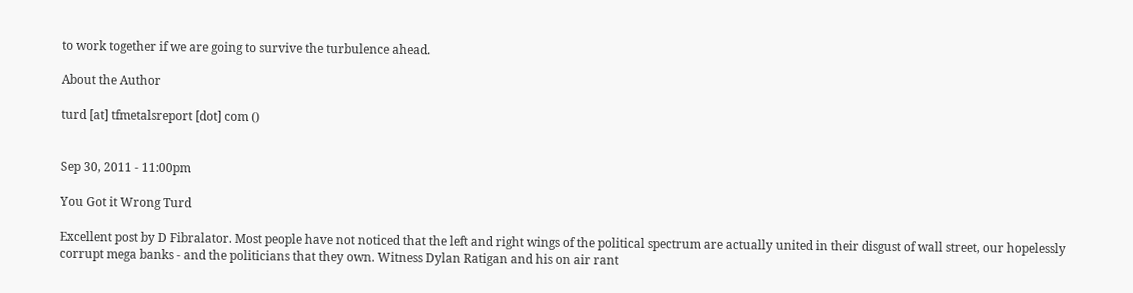to work together if we are going to survive the turbulence ahead.

About the Author

turd [at] tfmetalsreport [dot] com ()


Sep 30, 2011 - 11:00pm

You Got it Wrong Turd

Excellent post by D Fibralator. Most people have not noticed that the left and right wings of the political spectrum are actually united in their disgust of wall street, our hopelessly corrupt mega banks - and the politicians that they own. Witness Dylan Ratigan and his on air rant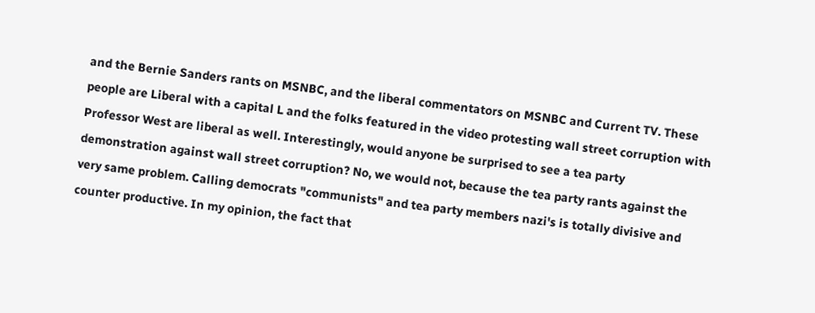and the Bernie Sanders rants on MSNBC, and the liberal commentators on MSNBC and Current TV. These people are Liberal with a capital L and the folks featured in the video protesting wall street corruption with Professor West are liberal as well. Interestingly, would anyone be surprised to see a tea party demonstration against wall street corruption? No, we would not, because the tea party rants against the very same problem. Calling democrats "communists" and tea party members nazi's is totally divisive and counter productive. In my opinion, the fact that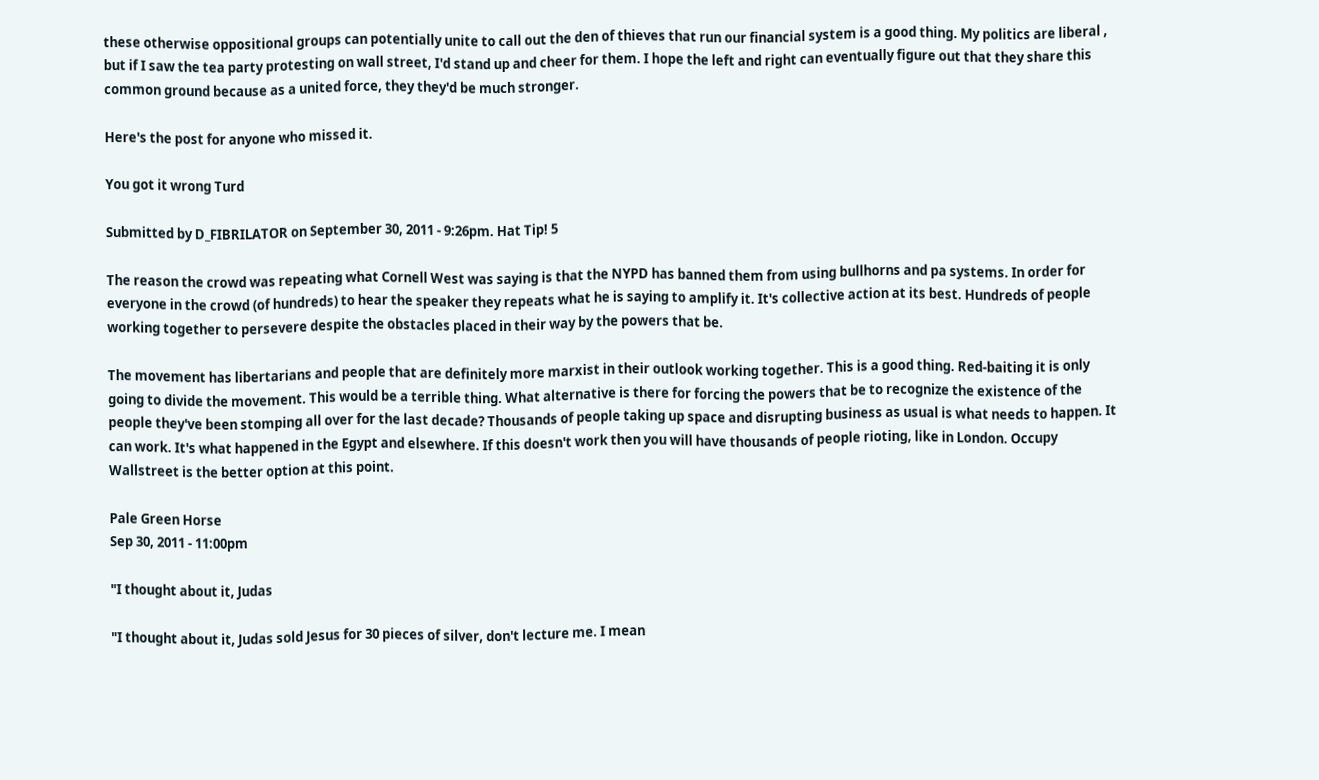these otherwise oppositional groups can potentially unite to call out the den of thieves that run our financial system is a good thing. My politics are liberal , but if I saw the tea party protesting on wall street, I'd stand up and cheer for them. I hope the left and right can eventually figure out that they share this common ground because as a united force, they they'd be much stronger.

Here's the post for anyone who missed it.

You got it wrong Turd

Submitted by D_FIBRILATOR on September 30, 2011 - 9:26pm. Hat Tip! 5

The reason the crowd was repeating what Cornell West was saying is that the NYPD has banned them from using bullhorns and pa systems. In order for everyone in the crowd (of hundreds) to hear the speaker they repeats what he is saying to amplify it. It's collective action at its best. Hundreds of people working together to persevere despite the obstacles placed in their way by the powers that be.

The movement has libertarians and people that are definitely more marxist in their outlook working together. This is a good thing. Red-baiting it is only going to divide the movement. This would be a terrible thing. What alternative is there for forcing the powers that be to recognize the existence of the people they've been stomping all over for the last decade? Thousands of people taking up space and disrupting business as usual is what needs to happen. It can work. It's what happened in the Egypt and elsewhere. If this doesn't work then you will have thousands of people rioting, like in London. Occupy Wallstreet is the better option at this point.

Pale Green Horse
Sep 30, 2011 - 11:00pm

"I thought about it, Judas

"I thought about it, Judas sold Jesus for 30 pieces of silver, don't lecture me. I mean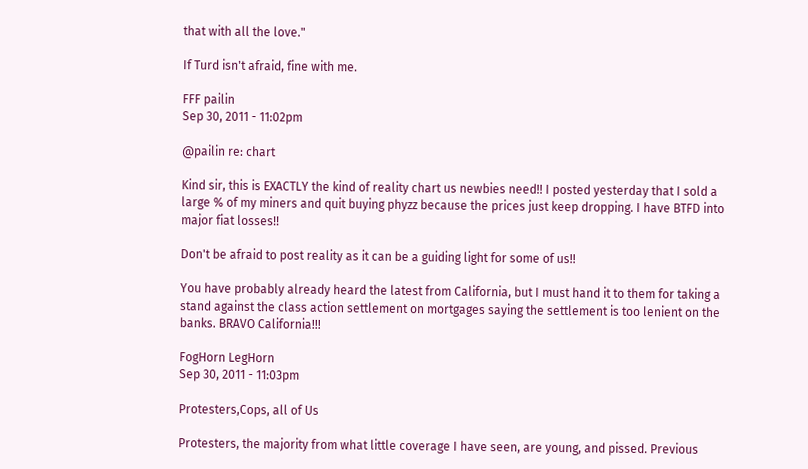that with all the love."

If Turd isn't afraid, fine with me.

FFF pailin
Sep 30, 2011 - 11:02pm

@pailin re: chart

Kind sir, this is EXACTLY the kind of reality chart us newbies need!! I posted yesterday that I sold a large % of my miners and quit buying phyzz because the prices just keep dropping. I have BTFD into major fiat losses!!

Don't be afraid to post reality as it can be a guiding light for some of us!!

You have probably already heard the latest from California, but I must hand it to them for taking a stand against the class action settlement on mortgages saying the settlement is too lenient on the banks. BRAVO California!!!

FogHorn LegHorn
Sep 30, 2011 - 11:03pm

Protesters,Cops, all of Us

Protesters, the majority from what little coverage I have seen, are young, and pissed. Previous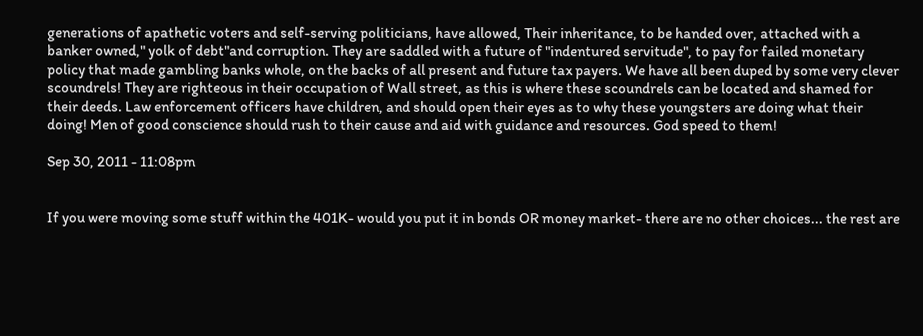generations of apathetic voters and self-serving politicians, have allowed, Their inheritance, to be handed over, attached with a banker owned," yolk of debt"and corruption. They are saddled with a future of "indentured servitude", to pay for failed monetary policy that made gambling banks whole, on the backs of all present and future tax payers. We have all been duped by some very clever scoundrels! They are righteous in their occupation of Wall street, as this is where these scoundrels can be located and shamed for their deeds. Law enforcement officers have children, and should open their eyes as to why these youngsters are doing what their doing! Men of good conscience should rush to their cause and aid with guidance and resources. God speed to them!

Sep 30, 2011 - 11:08pm


If you were moving some stuff within the 401K- would you put it in bonds OR money market- there are no other choices... the rest are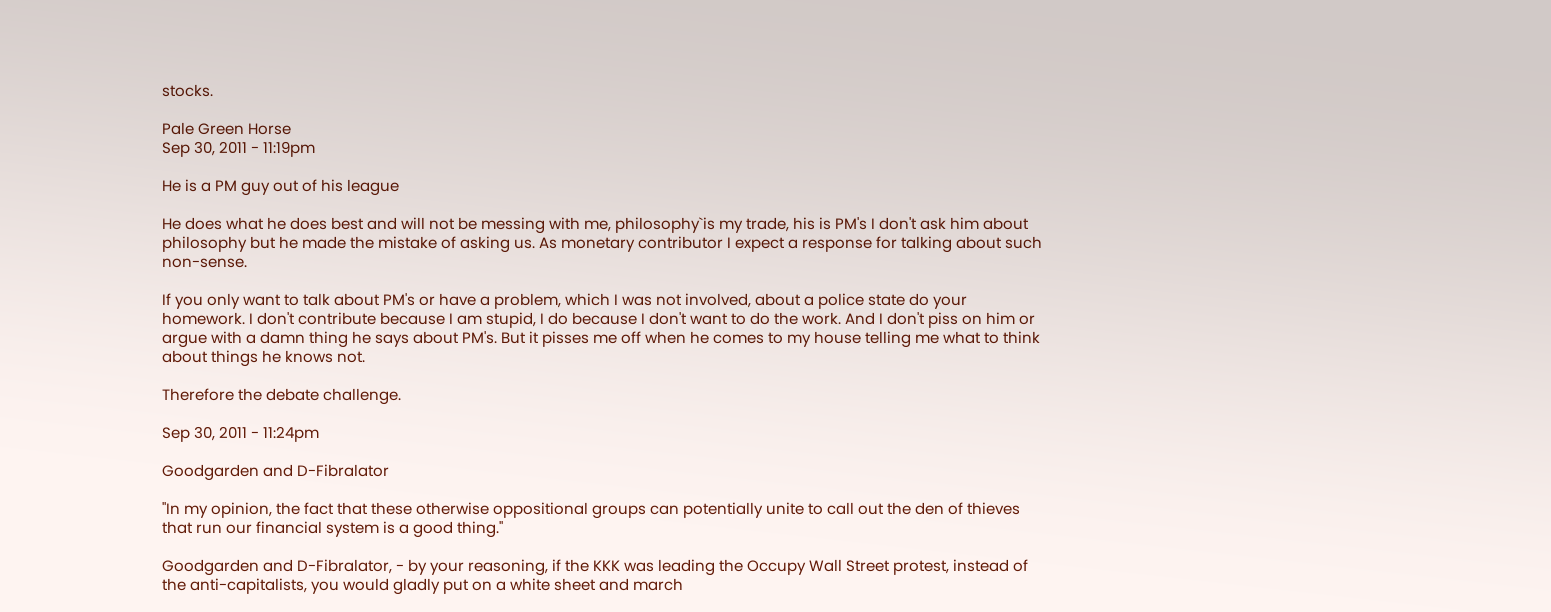stocks.

Pale Green Horse
Sep 30, 2011 - 11:19pm

He is a PM guy out of his league

He does what he does best and will not be messing with me, philosophy`is my trade, his is PM's I don't ask him about philosophy but he made the mistake of asking us. As monetary contributor I expect a response for talking about such non-sense.

If you only want to talk about PM's or have a problem, which I was not involved, about a police state do your homework. I don't contribute because I am stupid, I do because I don't want to do the work. And I don't piss on him or argue with a damn thing he says about PM's. But it pisses me off when he comes to my house telling me what to think about things he knows not.

Therefore the debate challenge.

Sep 30, 2011 - 11:24pm

Goodgarden and D-Fibralator

"In my opinion, the fact that these otherwise oppositional groups can potentially unite to call out the den of thieves that run our financial system is a good thing."

Goodgarden and D-Fibralator, - by your reasoning, if the KKK was leading the Occupy Wall Street protest, instead of the anti-capitalists, you would gladly put on a white sheet and march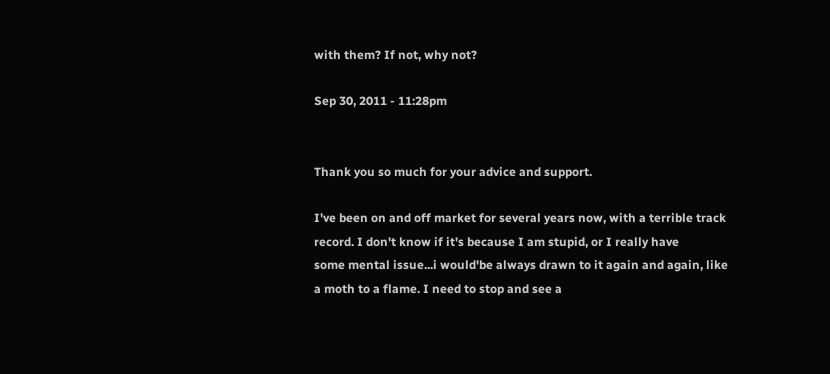with them? If not, why not?

Sep 30, 2011 - 11:28pm


Thank you so much for your advice and support.

I've been on and off market for several years now, with a terrible track
record. I don't know if it's because I am stupid, or I really have
some mental issue...i would'be always drawn to it again and again, like
a moth to a flame. I need to stop and see a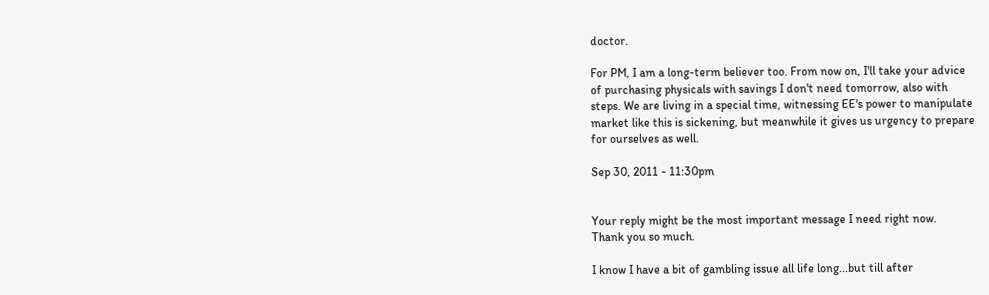doctor.

For PM, I am a long-term believer too. From now on, I'll take your advice
of purchasing physicals with savings I don't need tomorrow, also with
steps. We are living in a special time, witnessing EE's power to manipulate
market like this is sickening, but meanwhile it gives us urgency to prepare
for ourselves as well.

Sep 30, 2011 - 11:30pm


Your reply might be the most important message I need right now.
Thank you so much.

I know I have a bit of gambling issue all life long...but till after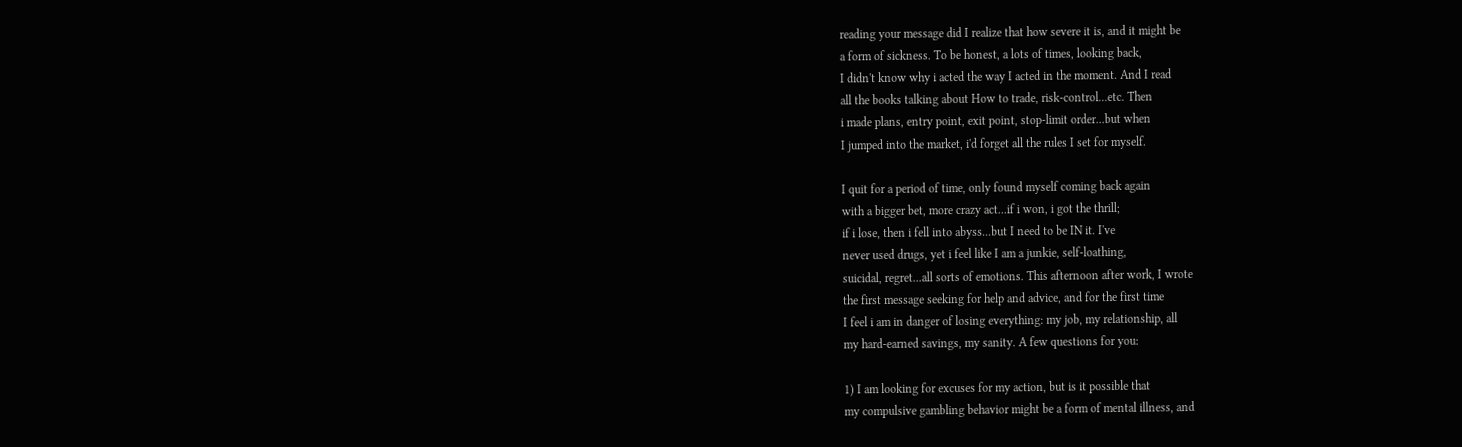reading your message did I realize that how severe it is, and it might be
a form of sickness. To be honest, a lots of times, looking back,
I didn't know why i acted the way I acted in the moment. And I read
all the books talking about How to trade, risk-control...etc. Then
i made plans, entry point, exit point, stop-limit order...but when
I jumped into the market, i'd forget all the rules I set for myself.

I quit for a period of time, only found myself coming back again
with a bigger bet, more crazy act...if i won, i got the thrill;
if i lose, then i fell into abyss...but I need to be IN it. I've
never used drugs, yet i feel like I am a junkie, self-loathing,
suicidal, regret...all sorts of emotions. This afternoon after work, I wrote
the first message seeking for help and advice, and for the first time
I feel i am in danger of losing everything: my job, my relationship, all
my hard-earned savings, my sanity. A few questions for you:

1) I am looking for excuses for my action, but is it possible that
my compulsive gambling behavior might be a form of mental illness, and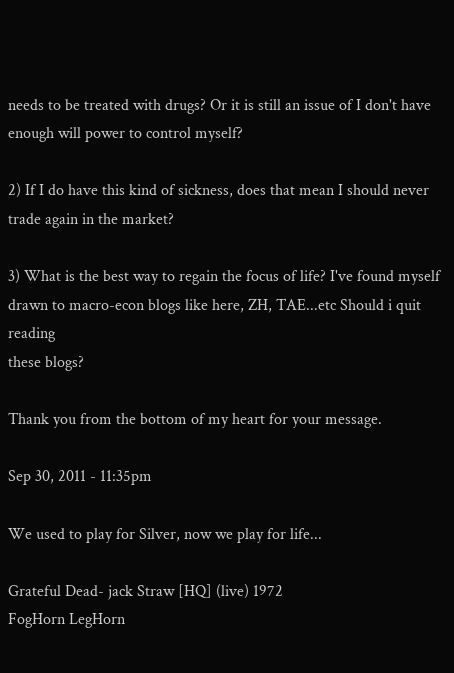needs to be treated with drugs? Or it is still an issue of I don't have
enough will power to control myself?

2) If I do have this kind of sickness, does that mean I should never
trade again in the market?

3) What is the best way to regain the focus of life? I've found myself
drawn to macro-econ blogs like here, ZH, TAE...etc Should i quit reading
these blogs?

Thank you from the bottom of my heart for your message.

Sep 30, 2011 - 11:35pm

We used to play for Silver, now we play for life...

Grateful Dead- jack Straw [HQ] (live) 1972
FogHorn LegHorn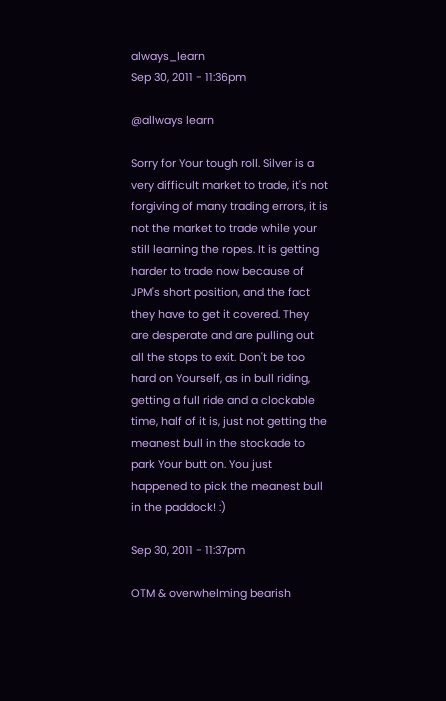always_learn
Sep 30, 2011 - 11:36pm

@allways learn

Sorry for Your tough roll. Silver is a very difficult market to trade, it's not forgiving of many trading errors, it is not the market to trade while your still learning the ropes. It is getting harder to trade now because of JPM's short position, and the fact they have to get it covered. They are desperate and are pulling out all the stops to exit. Don't be too hard on Yourself, as in bull riding, getting a full ride and a clockable time, half of it is, just not getting the meanest bull in the stockade to park Your butt on. You just happened to pick the meanest bull in the paddock! :)

Sep 30, 2011 - 11:37pm

OTM & overwhelming bearish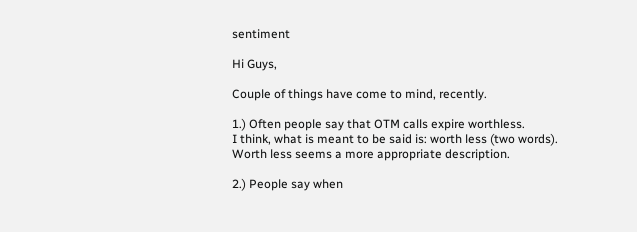sentiment

Hi Guys,

Couple of things have come to mind, recently.

1.) Often people say that OTM calls expire worthless.
I think, what is meant to be said is: worth less (two words).
Worth less seems a more appropriate description.

2.) People say when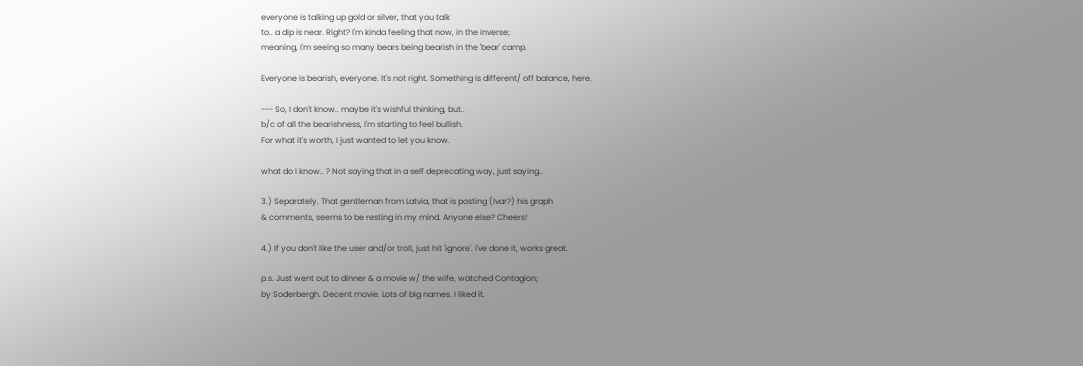everyone is talking up gold or silver, that you talk
to.. a dip is near. Right? I'm kinda feeling that now, in the inverse;
meaning, I'm seeing so many bears being bearish in the 'bear' camp.

Everyone is bearish, everyone. It's not right. Something is different/ off balance, here.

--- So, I don't know.. maybe it's wishful thinking, but..
b/c of all the bearishness, I'm starting to feel bullish.
For what it's worth, I just wanted to let you know.

what do I know.. ? Not saying that in a self deprecating way, just saying..

3.) Separately. That gentleman from Latvia, that is posting (Ivar?) his graph
& comments, seems to be resting in my mind. Anyone else? Cheers!

4.) If you don't like the user and/or troll, just hit 'ignore'. I've done it, works great.

p.s. Just went out to dinner & a movie w/ the wife, watched Contagion;
by Soderbergh. Decent movie. Lots of big names. I liked it.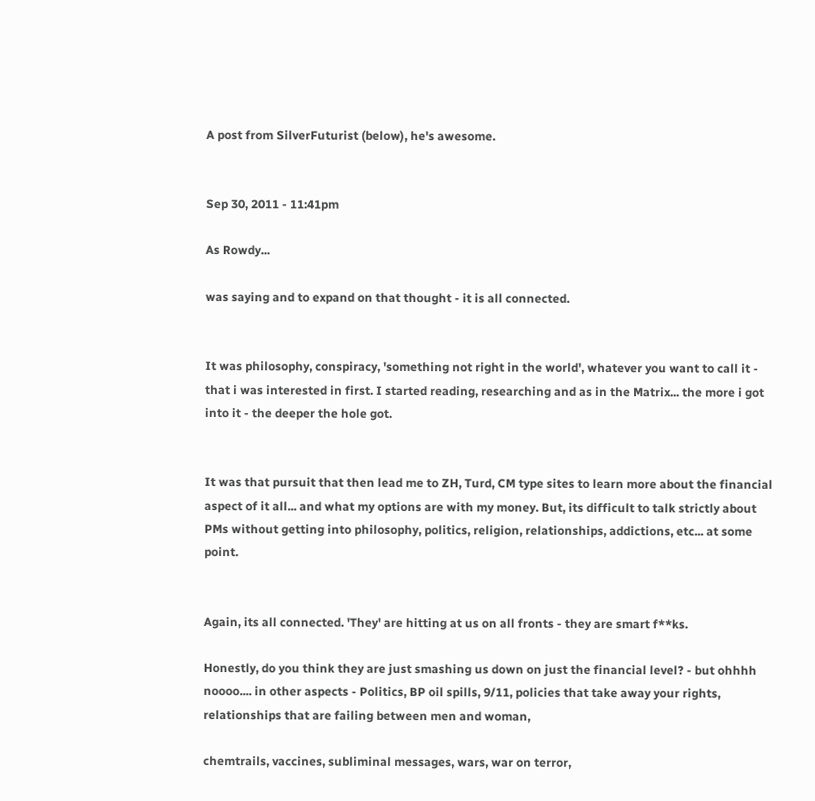A post from SilverFuturist (below), he's awesome.


Sep 30, 2011 - 11:41pm

As Rowdy...

was saying and to expand on that thought - it is all connected.


It was philosophy, conspiracy, 'something not right in the world', whatever you want to call it - that i was interested in first. I started reading, researching and as in the Matrix... the more i got into it - the deeper the hole got.


It was that pursuit that then lead me to ZH, Turd, CM type sites to learn more about the financial aspect of it all... and what my options are with my money. But, its difficult to talk strictly about PMs without getting into philosophy, politics, religion, relationships, addictions, etc... at some point.


Again, its all connected. 'They' are hitting at us on all fronts - they are smart f**ks.

Honestly, do you think they are just smashing us down on just the financial level? - but ohhhh noooo.... in other aspects - Politics, BP oil spills, 9/11, policies that take away your rights, relationships that are failing between men and woman,

chemtrails, vaccines, subliminal messages, wars, war on terror,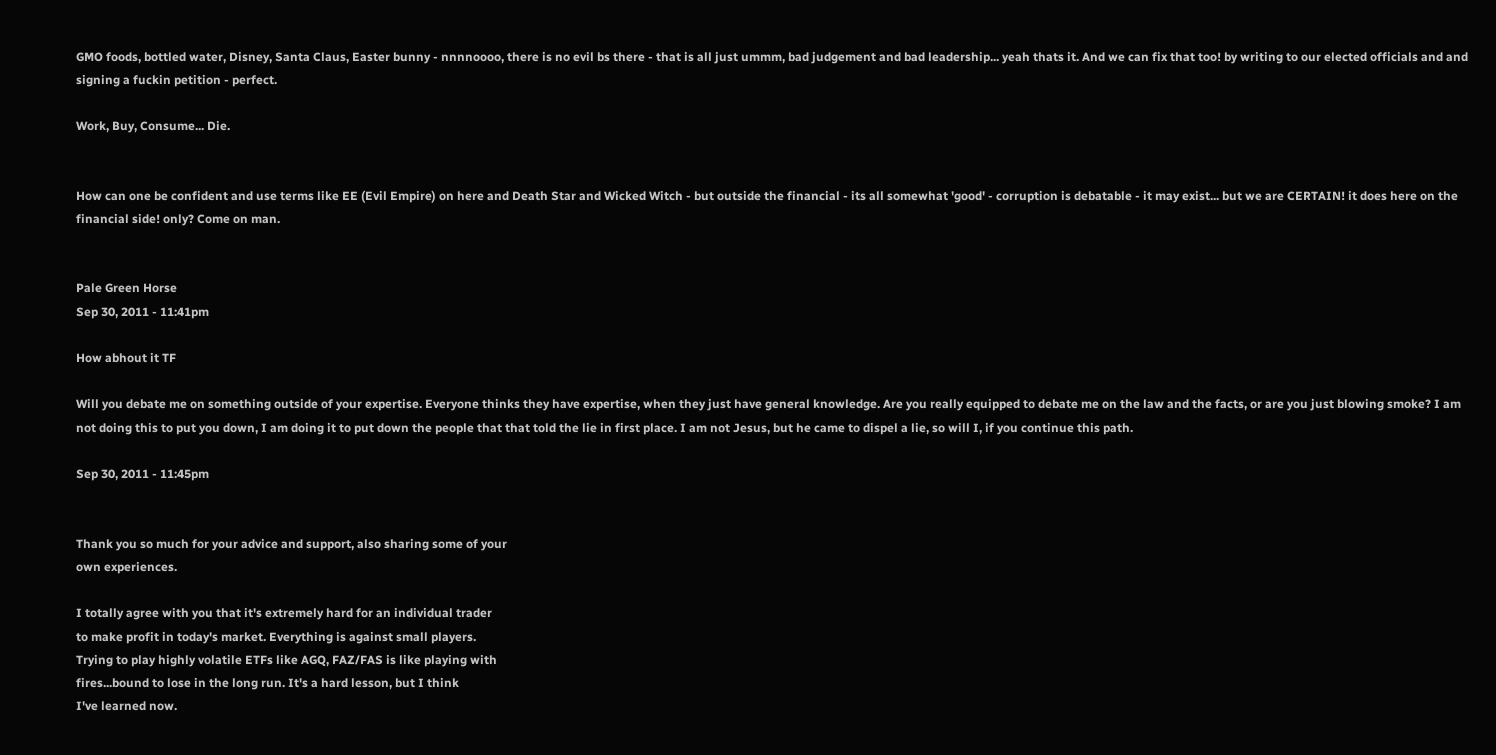GMO foods, bottled water, Disney, Santa Claus, Easter bunny - nnnnoooo, there is no evil bs there - that is all just ummm, bad judgement and bad leadership... yeah thats it. And we can fix that too! by writing to our elected officials and and signing a fuckin petition - perfect.

Work, Buy, Consume... Die.


How can one be confident and use terms like EE (Evil Empire) on here and Death Star and Wicked Witch - but outside the financial - its all somewhat 'good' - corruption is debatable - it may exist... but we are CERTAIN! it does here on the financial side! only? Come on man.


Pale Green Horse
Sep 30, 2011 - 11:41pm

How abhout it TF

Will you debate me on something outside of your expertise. Everyone thinks they have expertise, when they just have general knowledge. Are you really equipped to debate me on the law and the facts, or are you just blowing smoke? I am not doing this to put you down, I am doing it to put down the people that that told the lie in first place. I am not Jesus, but he came to dispel a lie, so will I, if you continue this path.

Sep 30, 2011 - 11:45pm


Thank you so much for your advice and support, also sharing some of your
own experiences.

I totally agree with you that it's extremely hard for an individual trader
to make profit in today's market. Everything is against small players.
Trying to play highly volatile ETFs like AGQ, FAZ/FAS is like playing with
fires...bound to lose in the long run. It's a hard lesson, but I think
I've learned now.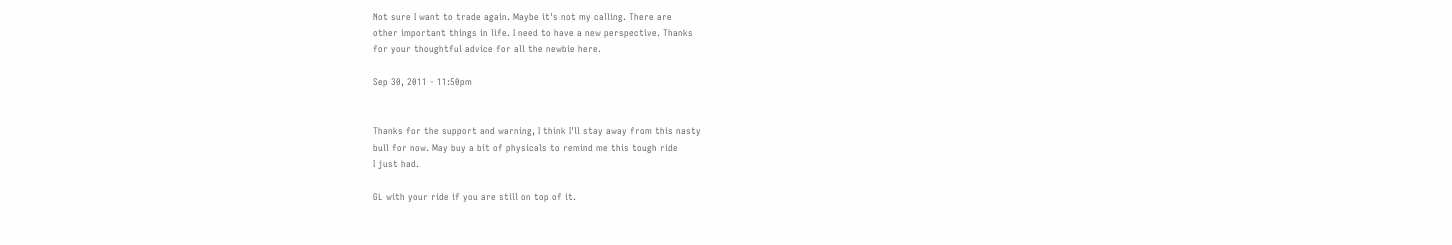Not sure I want to trade again. Maybe it's not my calling. There are
other important things in life. I need to have a new perspective. Thanks
for your thoughtful advice for all the newbie here.

Sep 30, 2011 - 11:50pm


Thanks for the support and warning, I think I'll stay away from this nasty
bull for now. May buy a bit of physicals to remind me this tough ride
I just had.

GL with your ride if you are still on top of it.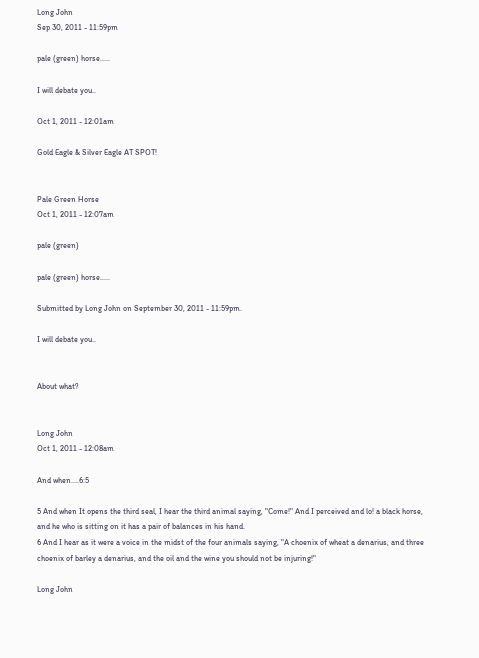Long John
Sep 30, 2011 - 11:59pm

pale (green) horse.....

I will debate you..

Oct 1, 2011 - 12:01am

Gold Eagle & Silver Eagle AT SPOT!


Pale Green Horse
Oct 1, 2011 - 12:07am

pale (green)

pale (green) horse.....

Submitted by Long John on September 30, 2011 - 11:59pm.

I will debate you..


About what?


Long John
Oct 1, 2011 - 12:08am

And when....6:5

5 And when It opens the third seal, I hear the third animal saying, "Come!" And I perceived and lo! a black horse, and he who is sitting on it has a pair of balances in his hand.
6 And I hear as it were a voice in the midst of the four animals saying, "A choenix of wheat a denarius, and three choenix of barley a denarius, and the oil and the wine you should not be injuring!"

Long John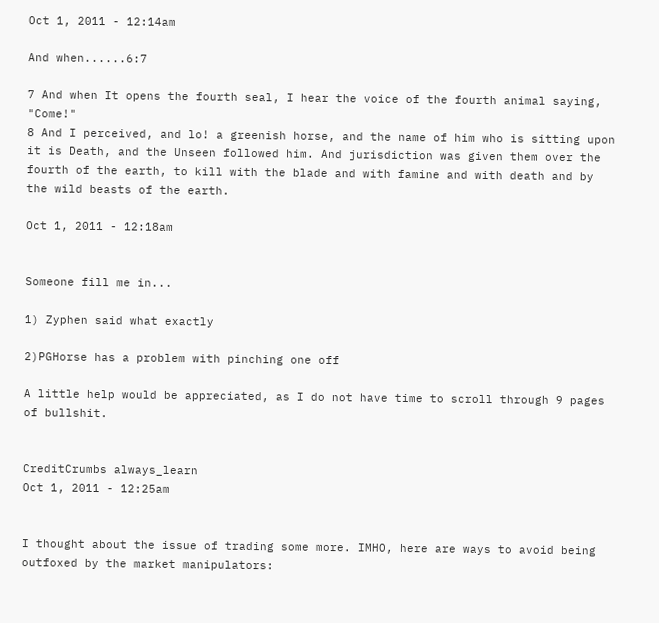Oct 1, 2011 - 12:14am

And when......6:7

7 And when It opens the fourth seal, I hear the voice of the fourth animal saying, "Come!"
8 And I perceived, and lo! a greenish horse, and the name of him who is sitting upon it is Death, and the Unseen followed him. And jurisdiction was given them over the fourth of the earth, to kill with the blade and with famine and with death and by the wild beasts of the earth.

Oct 1, 2011 - 12:18am


Someone fill me in...

1) Zyphen said what exactly

2)PGHorse has a problem with pinching one off

A little help would be appreciated, as I do not have time to scroll through 9 pages of bullshit.


CreditCrumbs always_learn
Oct 1, 2011 - 12:25am


I thought about the issue of trading some more. IMHO, here are ways to avoid being outfoxed by the market manipulators: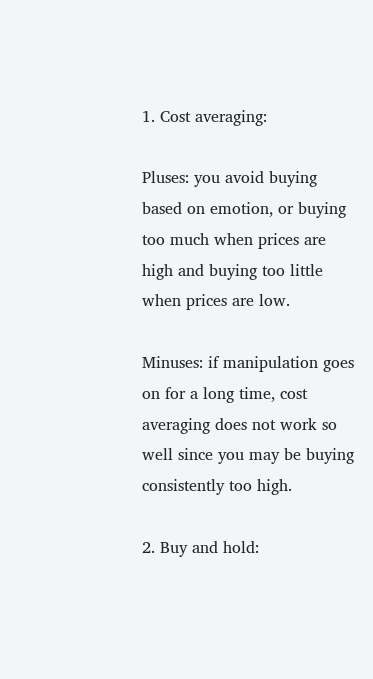1. Cost averaging:

Pluses: you avoid buying based on emotion, or buying too much when prices are high and buying too little when prices are low.

Minuses: if manipulation goes on for a long time, cost averaging does not work so well since you may be buying consistently too high.

2. Buy and hold: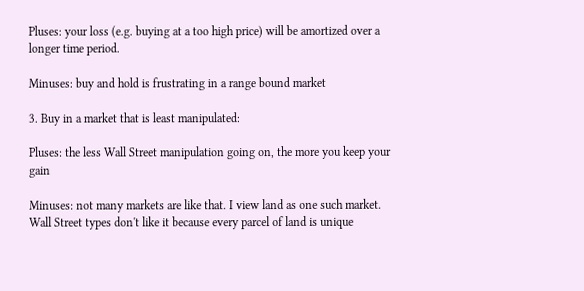Pluses: your loss (e.g. buying at a too high price) will be amortized over a longer time period.

Minuses: buy and hold is frustrating in a range bound market

3. Buy in a market that is least manipulated:

Pluses: the less Wall Street manipulation going on, the more you keep your gain

Minuses: not many markets are like that. I view land as one such market. Wall Street types don't like it because every parcel of land is unique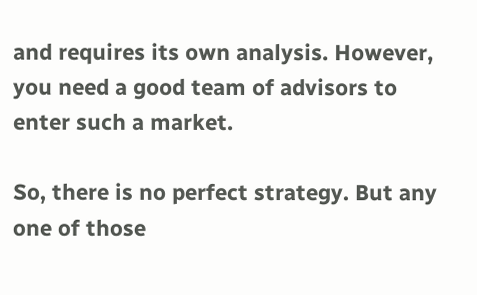and requires its own analysis. However, you need a good team of advisors to enter such a market.

So, there is no perfect strategy. But any one of those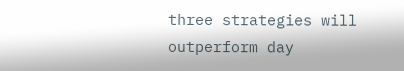three strategies will outperform day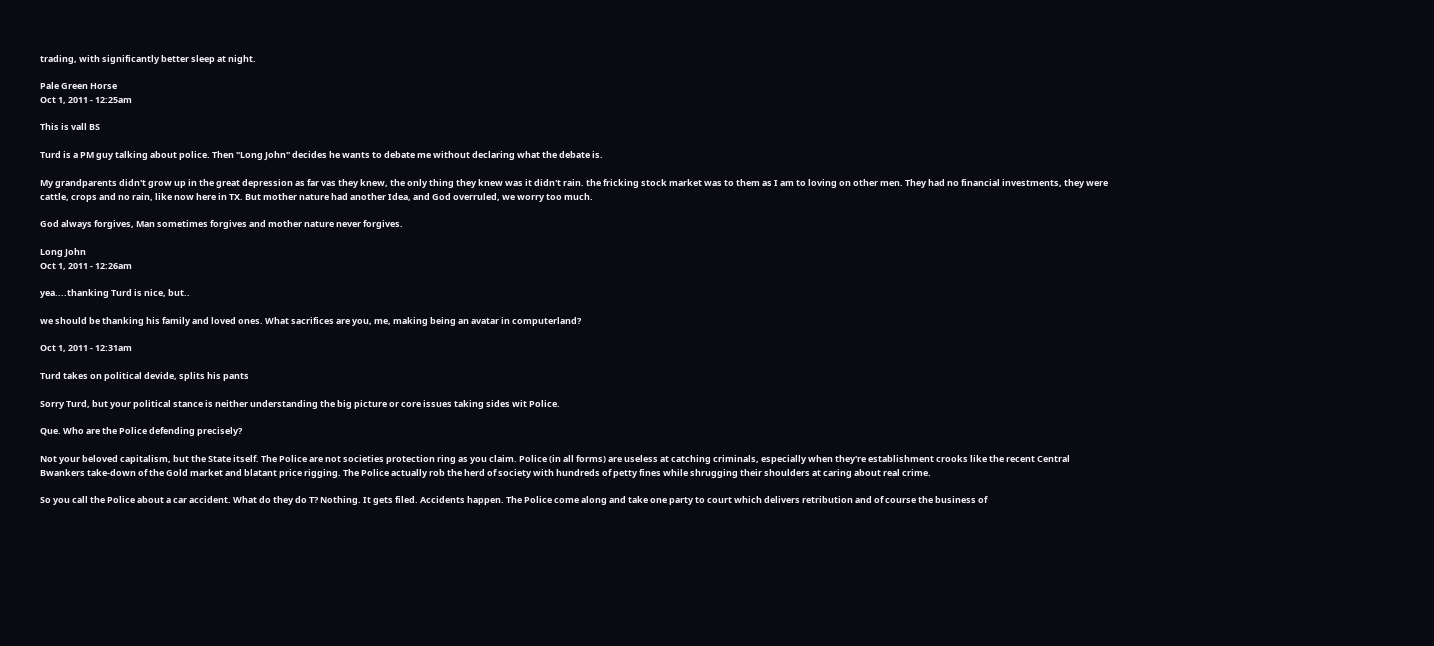trading, with significantly better sleep at night.

Pale Green Horse
Oct 1, 2011 - 12:25am

This is vall BS

Turd is a PM guy talking about police. Then "Long John" decides he wants to debate me without declaring what the debate is.

My grandparents didn't grow up in the great depression as far vas they knew, the only thing they knew was it didn't rain. the fricking stock market was to them as I am to loving on other men. They had no financial investments, they were cattle, crops and no rain, like now here in TX. But mother nature had another Idea, and God overruled, we worry too much.

God always forgives, Man sometimes forgives and mother nature never forgives.

Long John
Oct 1, 2011 - 12:26am

yea....thanking Turd is nice, but..

we should be thanking his family and loved ones. What sacrifices are you, me, making being an avatar in computerland?

Oct 1, 2011 - 12:31am

Turd takes on political devide, splits his pants

Sorry Turd, but your political stance is neither understanding the big picture or core issues taking sides wit Police.

Que. Who are the Police defending precisely?

Not your beloved capitalism, but the State itself. The Police are not societies protection ring as you claim. Police (in all forms) are useless at catching criminals, especially when they're establishment crooks like the recent Central Bwankers take-down of the Gold market and blatant price rigging. The Police actually rob the herd of society with hundreds of petty fines while shrugging their shoulders at caring about real crime.

So you call the Police about a car accident. What do they do T? Nothing. It gets filed. Accidents happen. The Police come along and take one party to court which delivers retribution and of course the business of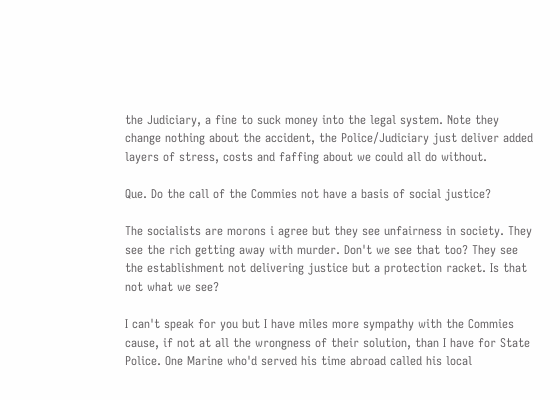the Judiciary, a fine to suck money into the legal system. Note they change nothing about the accident, the Police/Judiciary just deliver added layers of stress, costs and faffing about we could all do without.

Que. Do the call of the Commies not have a basis of social justice?

The socialists are morons i agree but they see unfairness in society. They see the rich getting away with murder. Don't we see that too? They see the establishment not delivering justice but a protection racket. Is that not what we see?

I can't speak for you but I have miles more sympathy with the Commies cause, if not at all the wrongness of their solution, than I have for State Police. One Marine who'd served his time abroad called his local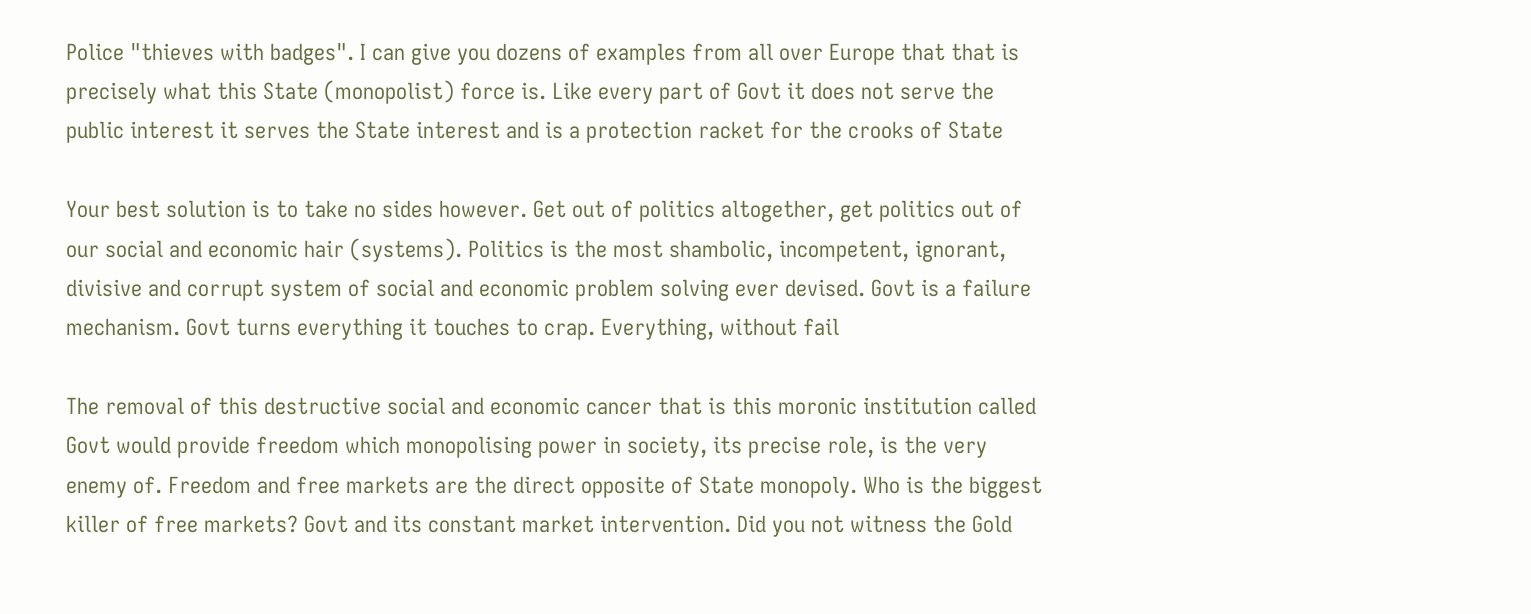Police "thieves with badges". I can give you dozens of examples from all over Europe that that is precisely what this State (monopolist) force is. Like every part of Govt it does not serve the public interest it serves the State interest and is a protection racket for the crooks of State

Your best solution is to take no sides however. Get out of politics altogether, get politics out of our social and economic hair (systems). Politics is the most shambolic, incompetent, ignorant, divisive and corrupt system of social and economic problem solving ever devised. Govt is a failure mechanism. Govt turns everything it touches to crap. Everything, without fail

The removal of this destructive social and economic cancer that is this moronic institution called Govt would provide freedom which monopolising power in society, its precise role, is the very enemy of. Freedom and free markets are the direct opposite of State monopoly. Who is the biggest killer of free markets? Govt and its constant market intervention. Did you not witness the Gold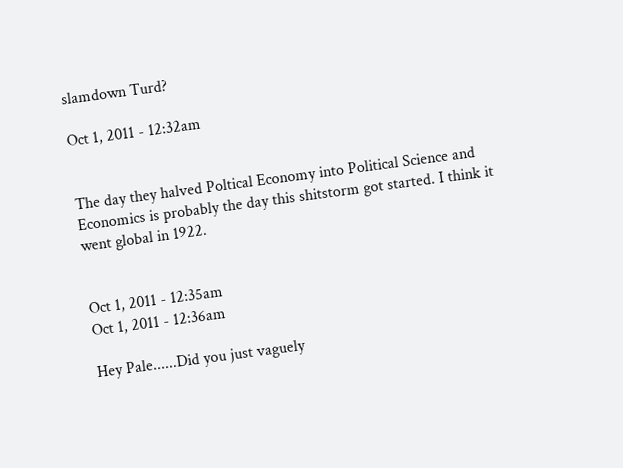slamdown Turd?

Oct 1, 2011 - 12:32am


The day they halved Poltical Economy into Political Science and Economics is probably the day this shitstorm got started. I think it went global in 1922.


Oct 1, 2011 - 12:35am
Oct 1, 2011 - 12:36am

Hey Pale......Did you just vaguely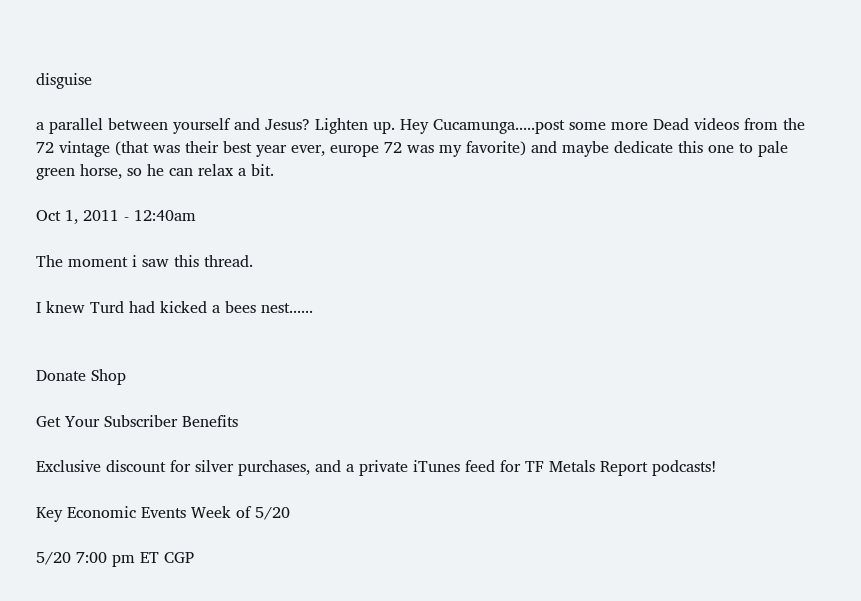disguise

a parallel between yourself and Jesus? Lighten up. Hey Cucamunga.....post some more Dead videos from the 72 vintage (that was their best year ever, europe 72 was my favorite) and maybe dedicate this one to pale green horse, so he can relax a bit.

Oct 1, 2011 - 12:40am

The moment i saw this thread.

I knew Turd had kicked a bees nest......


Donate Shop

Get Your Subscriber Benefits

Exclusive discount for silver purchases, and a private iTunes feed for TF Metals Report podcasts!

Key Economic Events Week of 5/20

5/20 7:00 pm ET CGP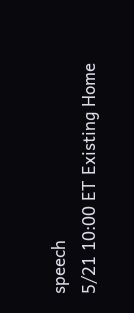speech
5/21 10:00 ET Existing Home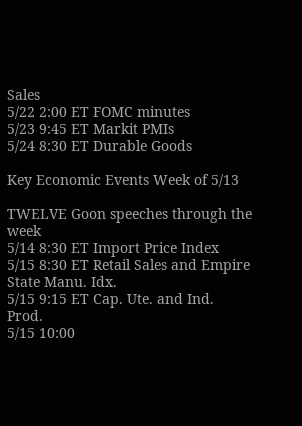Sales
5/22 2:00 ET FOMC minutes
5/23 9:45 ET Markit PMIs
5/24 8:30 ET Durable Goods

Key Economic Events Week of 5/13

TWELVE Goon speeches through the week
5/14 8:30 ET Import Price Index
5/15 8:30 ET Retail Sales and Empire State Manu. Idx.
5/15 9:15 ET Cap. Ute. and Ind. Prod.
5/15 10:00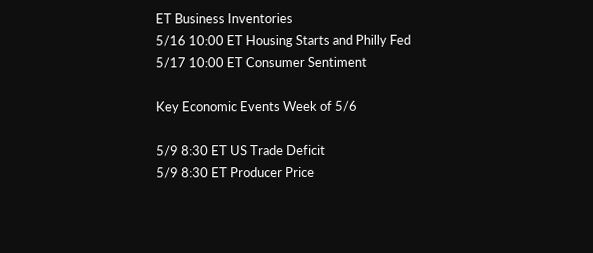ET Business Inventories
5/16 10:00 ET Housing Starts and Philly Fed
5/17 10:00 ET Consumer Sentiment

Key Economic Events Week of 5/6

5/9 8:30 ET US Trade Deficit
5/9 8:30 ET Producer Price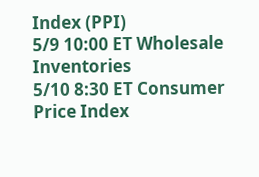Index (PPI)
5/9 10:00 ET Wholesale Inventories
5/10 8:30 ET Consumer Price Index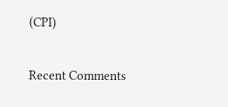(CPI)

Recent Comments